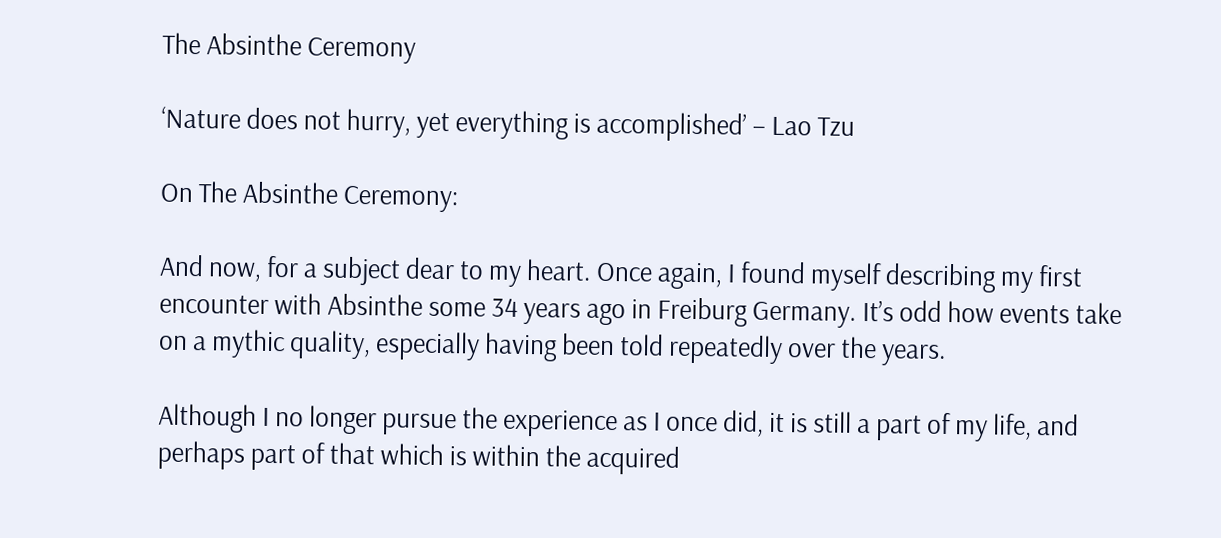The Absinthe Ceremony

‘Nature does not hurry, yet everything is accomplished’ – Lao Tzu

On The Absinthe Ceremony:

And now, for a subject dear to my heart. Once again, I found myself describing my first encounter with Absinthe some 34 years ago in Freiburg Germany. It’s odd how events take on a mythic quality, especially having been told repeatedly over the years.

Although I no longer pursue the experience as I once did, it is still a part of my life, and perhaps part of that which is within the acquired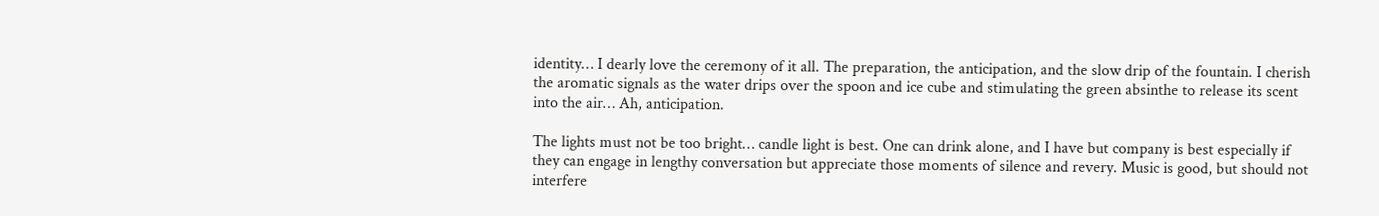identity… I dearly love the ceremony of it all. The preparation, the anticipation, and the slow drip of the fountain. I cherish the aromatic signals as the water drips over the spoon and ice cube and stimulating the green absinthe to release its scent into the air… Ah, anticipation.

The lights must not be too bright… candle light is best. One can drink alone, and I have but company is best especially if they can engage in lengthy conversation but appreciate those moments of silence and revery. Music is good, but should not interfere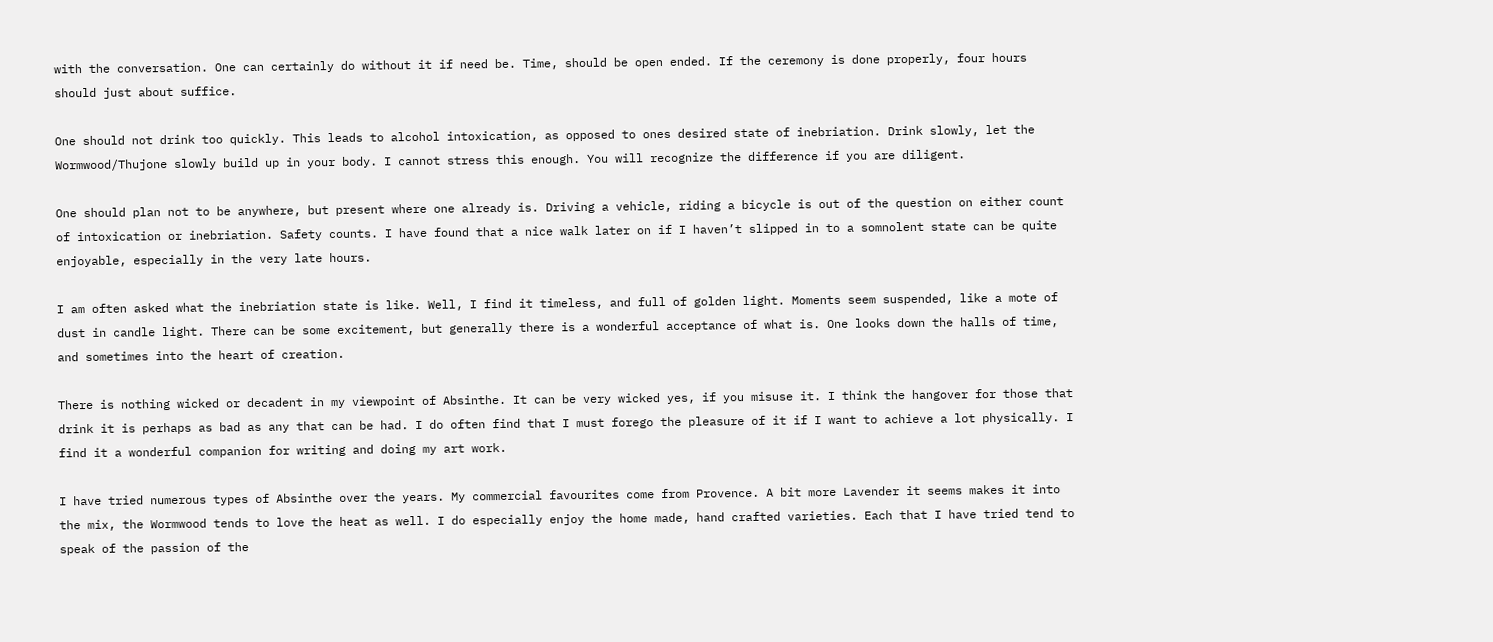with the conversation. One can certainly do without it if need be. Time, should be open ended. If the ceremony is done properly, four hours should just about suffice.

One should not drink too quickly. This leads to alcohol intoxication, as opposed to ones desired state of inebriation. Drink slowly, let the Wormwood/Thujone slowly build up in your body. I cannot stress this enough. You will recognize the difference if you are diligent.

One should plan not to be anywhere, but present where one already is. Driving a vehicle, riding a bicycle is out of the question on either count of intoxication or inebriation. Safety counts. I have found that a nice walk later on if I haven’t slipped in to a somnolent state can be quite enjoyable, especially in the very late hours.

I am often asked what the inebriation state is like. Well, I find it timeless, and full of golden light. Moments seem suspended, like a mote of dust in candle light. There can be some excitement, but generally there is a wonderful acceptance of what is. One looks down the halls of time, and sometimes into the heart of creation.

There is nothing wicked or decadent in my viewpoint of Absinthe. It can be very wicked yes, if you misuse it. I think the hangover for those that drink it is perhaps as bad as any that can be had. I do often find that I must forego the pleasure of it if I want to achieve a lot physically. I find it a wonderful companion for writing and doing my art work.

I have tried numerous types of Absinthe over the years. My commercial favourites come from Provence. A bit more Lavender it seems makes it into the mix, the Wormwood tends to love the heat as well. I do especially enjoy the home made, hand crafted varieties. Each that I have tried tend to speak of the passion of the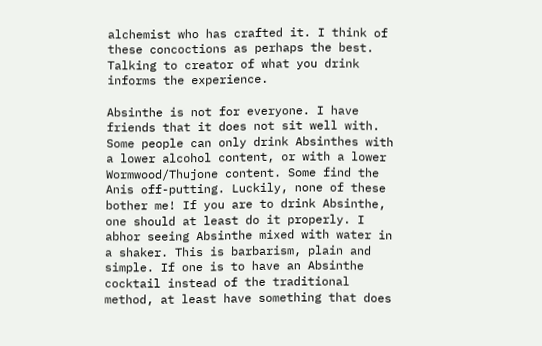alchemist who has crafted it. I think of these concoctions as perhaps the best. Talking to creator of what you drink informs the experience.

Absinthe is not for everyone. I have friends that it does not sit well with. Some people can only drink Absinthes with a lower alcohol content, or with a lower Wormwood/Thujone content. Some find the Anis off-putting. Luckily, none of these bother me! If you are to drink Absinthe, one should at least do it properly. I abhor seeing Absinthe mixed with water in a shaker. This is barbarism, plain and simple. If one is to have an Absinthe cocktail instead of the traditional method, at least have something that does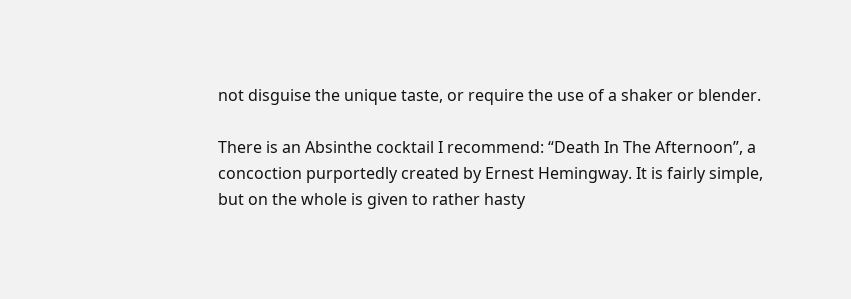not disguise the unique taste, or require the use of a shaker or blender.

There is an Absinthe cocktail I recommend: “Death In The Afternoon”, a concoction purportedly created by Ernest Hemingway. It is fairly simple, but on the whole is given to rather hasty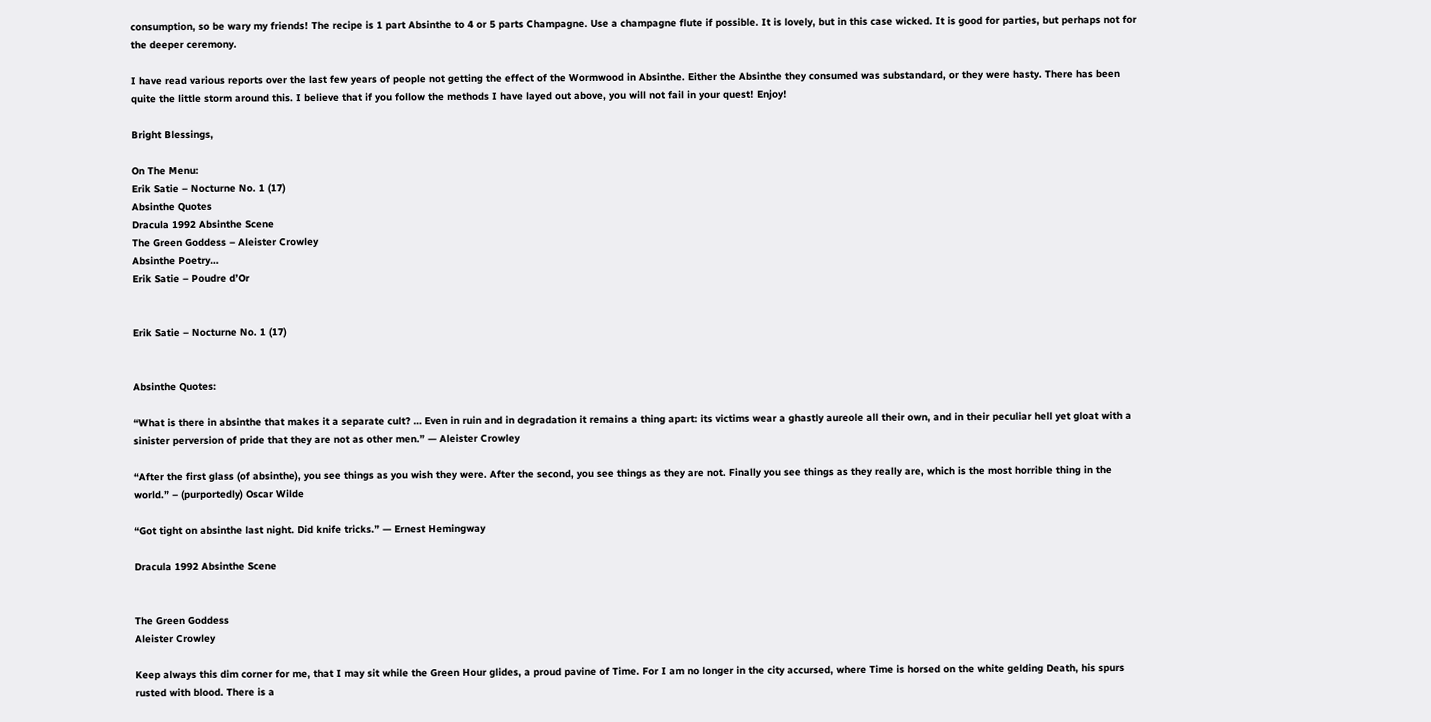consumption, so be wary my friends! The recipe is 1 part Absinthe to 4 or 5 parts Champagne. Use a champagne flute if possible. It is lovely, but in this case wicked. It is good for parties, but perhaps not for the deeper ceremony.

I have read various reports over the last few years of people not getting the effect of the Wormwood in Absinthe. Either the Absinthe they consumed was substandard, or they were hasty. There has been quite the little storm around this. I believe that if you follow the methods I have layed out above, you will not fail in your quest! Enjoy!

Bright Blessings,

On The Menu:
Erik Satie – Nocturne No. 1 (17)
Absinthe Quotes
Dracula 1992 Absinthe Scene
The Green Goddess – Aleister Crowley
Absinthe Poetry…
Erik Satie – Poudre d’Or


Erik Satie – Nocturne No. 1 (17)


Absinthe Quotes:

“What is there in absinthe that makes it a separate cult? … Even in ruin and in degradation it remains a thing apart: its victims wear a ghastly aureole all their own, and in their peculiar hell yet gloat with a sinister perversion of pride that they are not as other men.” — Aleister Crowley

“After the first glass (of absinthe), you see things as you wish they were. After the second, you see things as they are not. Finally you see things as they really are, which is the most horrible thing in the world.” – (purportedly) Oscar Wilde

“Got tight on absinthe last night. Did knife tricks.” — Ernest Hemingway

Dracula 1992 Absinthe Scene


The Green Goddess
Aleister Crowley

Keep always this dim corner for me, that I may sit while the Green Hour glides, a proud pavine of Time. For I am no longer in the city accursed, where Time is horsed on the white gelding Death, his spurs rusted with blood. There is a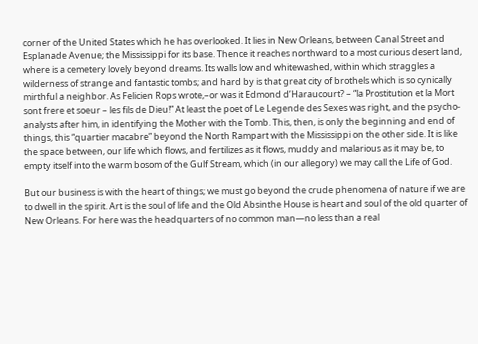corner of the United States which he has overlooked. It lies in New Orleans, between Canal Street and Esplanade Avenue; the Mississippi for its base. Thence it reaches northward to a most curious desert land, where is a cemetery lovely beyond dreams. Its walls low and whitewashed, within which straggles a wilderness of strange and fantastic tombs; and hard by is that great city of brothels which is so cynically mirthful a neighbor. As Felicien Rops wrote,–or was it Edmond d’Haraucourt? – “la Prostitution et la Mort sont frere et soeur – les fils de Dieu!” At least the poet of Le Legende des Sexes was right, and the psycho-analysts after him, in identifying the Mother with the Tomb. This, then, is only the beginning and end of things, this “quartier macabre” beyond the North Rampart with the Mississippi on the other side. It is like the space between, our life which flows, and fertilizes as it flows, muddy and malarious as it may be, to empty itself into the warm bosom of the Gulf Stream, which (in our allegory) we may call the Life of God.

But our business is with the heart of things; we must go beyond the crude phenomena of nature if we are to dwell in the spirit. Art is the soul of life and the Old Absinthe House is heart and soul of the old quarter of New Orleans. For here was the headquarters of no common man—no less than a real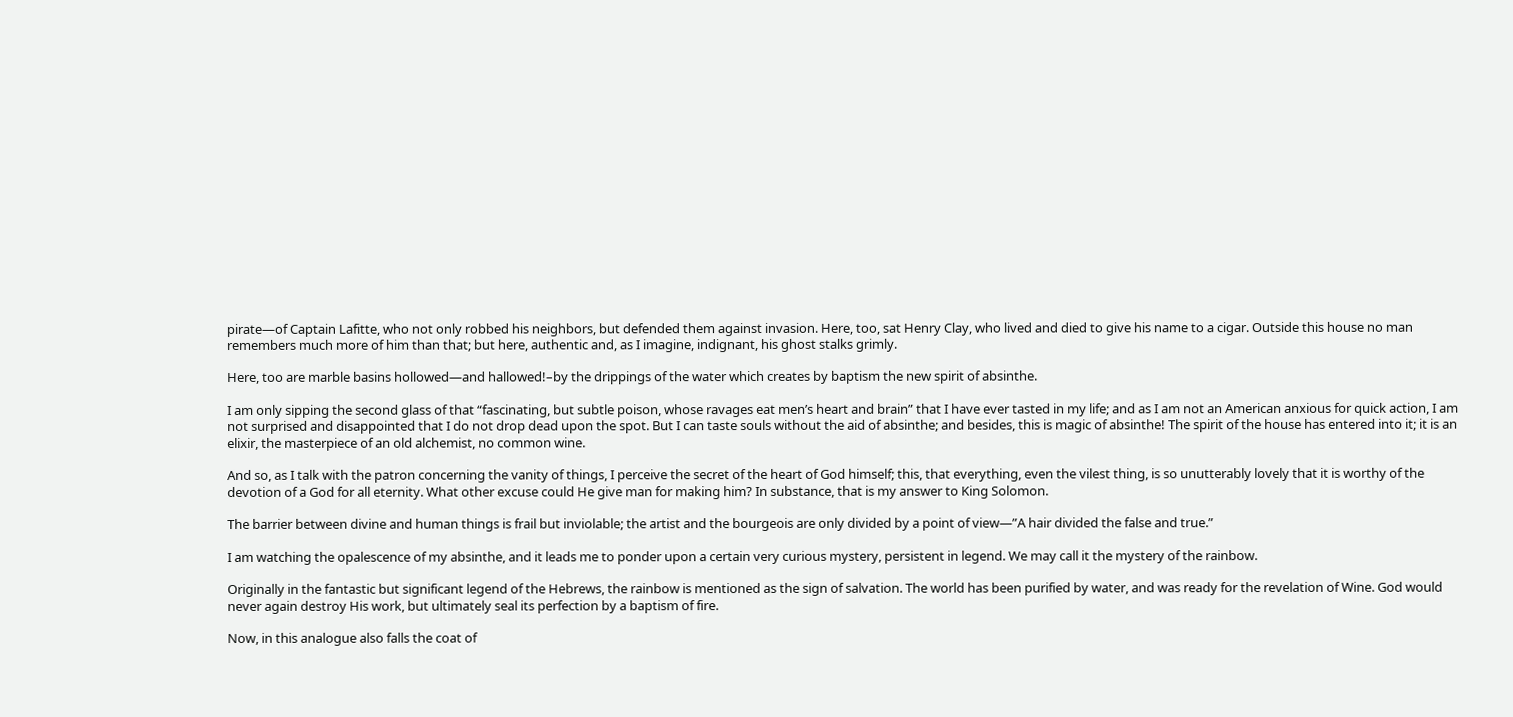pirate—of Captain Lafitte, who not only robbed his neighbors, but defended them against invasion. Here, too, sat Henry Clay, who lived and died to give his name to a cigar. Outside this house no man remembers much more of him than that; but here, authentic and, as I imagine, indignant, his ghost stalks grimly.

Here, too are marble basins hollowed—and hallowed!–by the drippings of the water which creates by baptism the new spirit of absinthe.

I am only sipping the second glass of that “fascinating, but subtle poison, whose ravages eat men’s heart and brain” that I have ever tasted in my life; and as I am not an American anxious for quick action, I am not surprised and disappointed that I do not drop dead upon the spot. But I can taste souls without the aid of absinthe; and besides, this is magic of absinthe! The spirit of the house has entered into it; it is an elixir, the masterpiece of an old alchemist, no common wine.

And so, as I talk with the patron concerning the vanity of things, I perceive the secret of the heart of God himself; this, that everything, even the vilest thing, is so unutterably lovely that it is worthy of the devotion of a God for all eternity. What other excuse could He give man for making him? In substance, that is my answer to King Solomon.

The barrier between divine and human things is frail but inviolable; the artist and the bourgeois are only divided by a point of view—”A hair divided the false and true.”

I am watching the opalescence of my absinthe, and it leads me to ponder upon a certain very curious mystery, persistent in legend. We may call it the mystery of the rainbow.

Originally in the fantastic but significant legend of the Hebrews, the rainbow is mentioned as the sign of salvation. The world has been purified by water, and was ready for the revelation of Wine. God would never again destroy His work, but ultimately seal its perfection by a baptism of fire.

Now, in this analogue also falls the coat of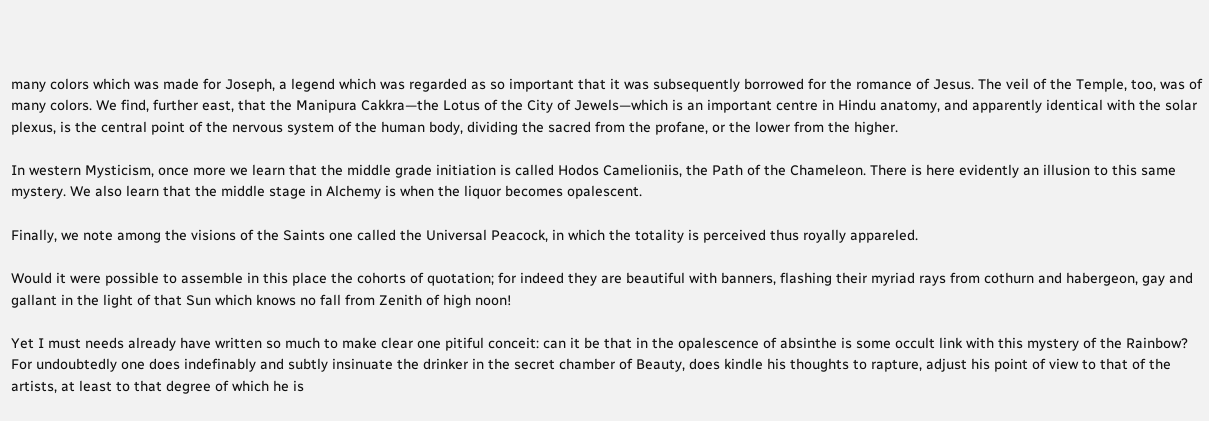many colors which was made for Joseph, a legend which was regarded as so important that it was subsequently borrowed for the romance of Jesus. The veil of the Temple, too, was of many colors. We find, further east, that the Manipura Cakkra—the Lotus of the City of Jewels—which is an important centre in Hindu anatomy, and apparently identical with the solar plexus, is the central point of the nervous system of the human body, dividing the sacred from the profane, or the lower from the higher.

In western Mysticism, once more we learn that the middle grade initiation is called Hodos Camelioniis, the Path of the Chameleon. There is here evidently an illusion to this same mystery. We also learn that the middle stage in Alchemy is when the liquor becomes opalescent.

Finally, we note among the visions of the Saints one called the Universal Peacock, in which the totality is perceived thus royally appareled.

Would it were possible to assemble in this place the cohorts of quotation; for indeed they are beautiful with banners, flashing their myriad rays from cothurn and habergeon, gay and gallant in the light of that Sun which knows no fall from Zenith of high noon!

Yet I must needs already have written so much to make clear one pitiful conceit: can it be that in the opalescence of absinthe is some occult link with this mystery of the Rainbow? For undoubtedly one does indefinably and subtly insinuate the drinker in the secret chamber of Beauty, does kindle his thoughts to rapture, adjust his point of view to that of the artists, at least to that degree of which he is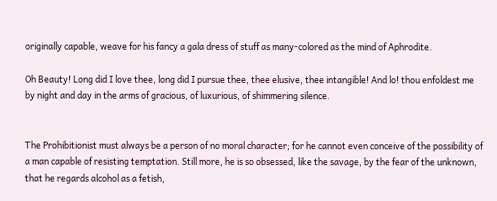originally capable, weave for his fancy a gala dress of stuff as many-colored as the mind of Aphrodite.

Oh Beauty! Long did I love thee, long did I pursue thee, thee elusive, thee intangible! And lo! thou enfoldest me by night and day in the arms of gracious, of luxurious, of shimmering silence.


The Prohibitionist must always be a person of no moral character; for he cannot even conceive of the possibility of a man capable of resisting temptation. Still more, he is so obsessed, like the savage, by the fear of the unknown, that he regards alcohol as a fetish,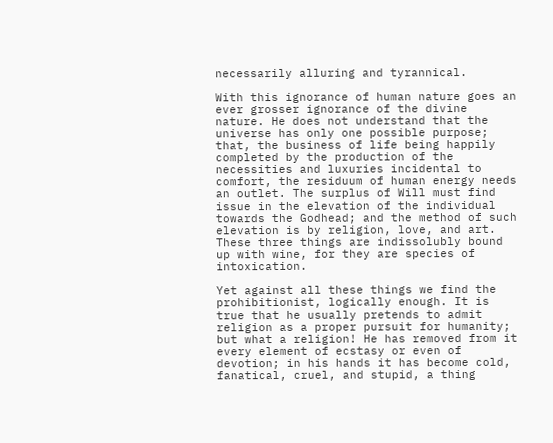necessarily alluring and tyrannical.

With this ignorance of human nature goes an ever grosser ignorance of the divine nature. He does not understand that the universe has only one possible purpose; that, the business of life being happily completed by the production of the necessities and luxuries incidental to comfort, the residuum of human energy needs an outlet. The surplus of Will must find issue in the elevation of the individual towards the Godhead; and the method of such elevation is by religion, love, and art. These three things are indissolubly bound up with wine, for they are species of intoxication.

Yet against all these things we find the prohibitionist, logically enough. It is true that he usually pretends to admit religion as a proper pursuit for humanity; but what a religion! He has removed from it every element of ecstasy or even of devotion; in his hands it has become cold, fanatical, cruel, and stupid, a thing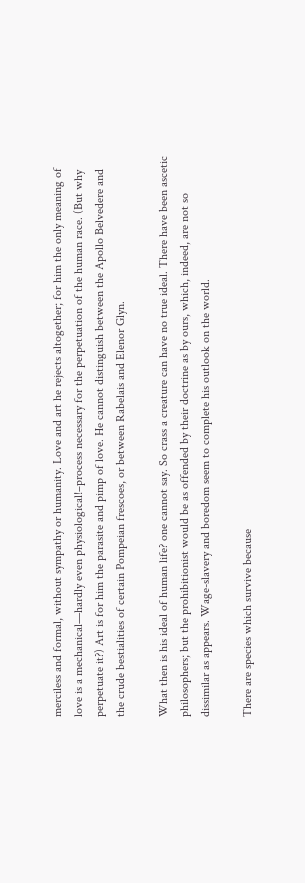merciless and formal, without sympathy or humanity. Love and art he rejects altogether; for him the only meaning of love is a mechanical—hardly even physiological!–process necessary for the perpetuation of the human race. (But why perpetuate it?) Art is for him the parasite and pimp of love. He cannot distinguish between the Apollo Belvedere and the crude bestialities of certain Pompeian frescoes, or between Rabelais and Elenor Glyn.

What then is his ideal of human life? one cannot say. So crass a creature can have no true ideal. There have been ascetic philosophers; but the prohibitionist would be as offended by their doctrine as by ours, which, indeed, are not so dissimilar as appears. Wage-slavery and boredom seem to complete his outlook on the world.

There are species which survive because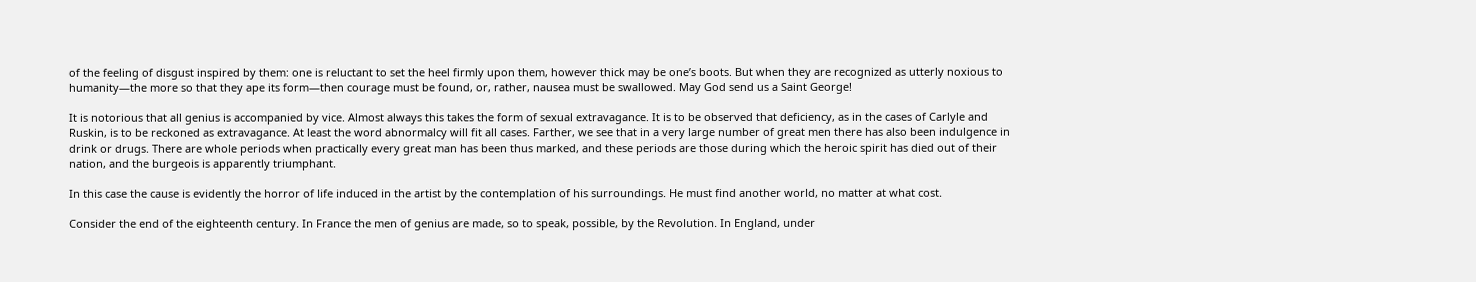of the feeling of disgust inspired by them: one is reluctant to set the heel firmly upon them, however thick may be one’s boots. But when they are recognized as utterly noxious to humanity—the more so that they ape its form—then courage must be found, or, rather, nausea must be swallowed. May God send us a Saint George!

It is notorious that all genius is accompanied by vice. Almost always this takes the form of sexual extravagance. It is to be observed that deficiency, as in the cases of Carlyle and Ruskin, is to be reckoned as extravagance. At least the word abnormalcy will fit all cases. Farther, we see that in a very large number of great men there has also been indulgence in drink or drugs. There are whole periods when practically every great man has been thus marked, and these periods are those during which the heroic spirit has died out of their nation, and the burgeois is apparently triumphant.

In this case the cause is evidently the horror of life induced in the artist by the contemplation of his surroundings. He must find another world, no matter at what cost.

Consider the end of the eighteenth century. In France the men of genius are made, so to speak, possible, by the Revolution. In England, under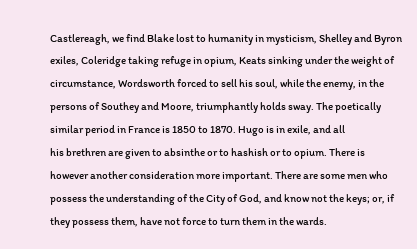Castlereagh, we find Blake lost to humanity in mysticism, Shelley and Byron exiles, Coleridge taking refuge in opium, Keats sinking under the weight of circumstance, Wordsworth forced to sell his soul, while the enemy, in the persons of Southey and Moore, triumphantly holds sway. The poetically similar period in France is 1850 to 1870. Hugo is in exile, and all
his brethren are given to absinthe or to hashish or to opium. There is however another consideration more important. There are some men who possess the understanding of the City of God, and know not the keys; or, if they possess them, have not force to turn them in the wards.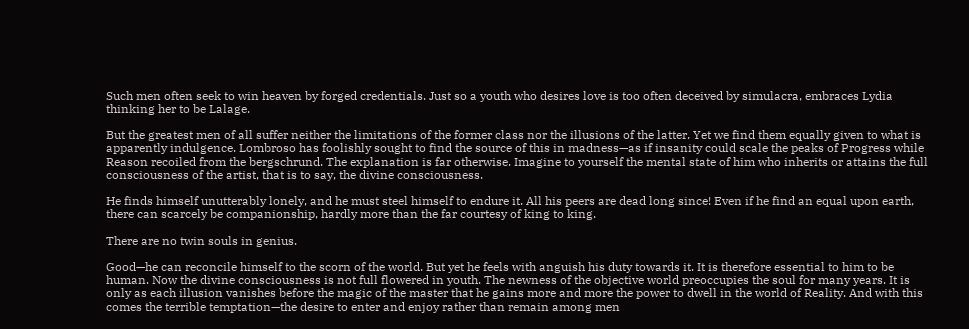Such men often seek to win heaven by forged credentials. Just so a youth who desires love is too often deceived by simulacra, embraces Lydia thinking her to be Lalage.

But the greatest men of all suffer neither the limitations of the former class nor the illusions of the latter. Yet we find them equally given to what is apparently indulgence. Lombroso has foolishly sought to find the source of this in madness—as if insanity could scale the peaks of Progress while Reason recoiled from the bergschrund. The explanation is far otherwise. Imagine to yourself the mental state of him who inherits or attains the full consciousness of the artist, that is to say, the divine consciousness.

He finds himself unutterably lonely, and he must steel himself to endure it. All his peers are dead long since! Even if he find an equal upon earth, there can scarcely be companionship, hardly more than the far courtesy of king to king.

There are no twin souls in genius.

Good—he can reconcile himself to the scorn of the world. But yet he feels with anguish his duty towards it. It is therefore essential to him to be human. Now the divine consciousness is not full flowered in youth. The newness of the objective world preoccupies the soul for many years. It is only as each illusion vanishes before the magic of the master that he gains more and more the power to dwell in the world of Reality. And with this comes the terrible temptation—the desire to enter and enjoy rather than remain among men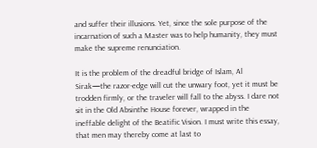and suffer their illusions. Yet, since the sole purpose of the incarnation of such a Master was to help humanity, they must make the supreme renunciation.

It is the problem of the dreadful bridge of Islam, Al Sirak—the razor-edge will cut the unwary foot, yet it must be trodden firmly, or the traveler will fall to the abyss. I dare not sit in the Old Absinthe House forever, wrapped in the ineffable delight of the Beatific Vision. I must write this essay, that men may thereby come at last to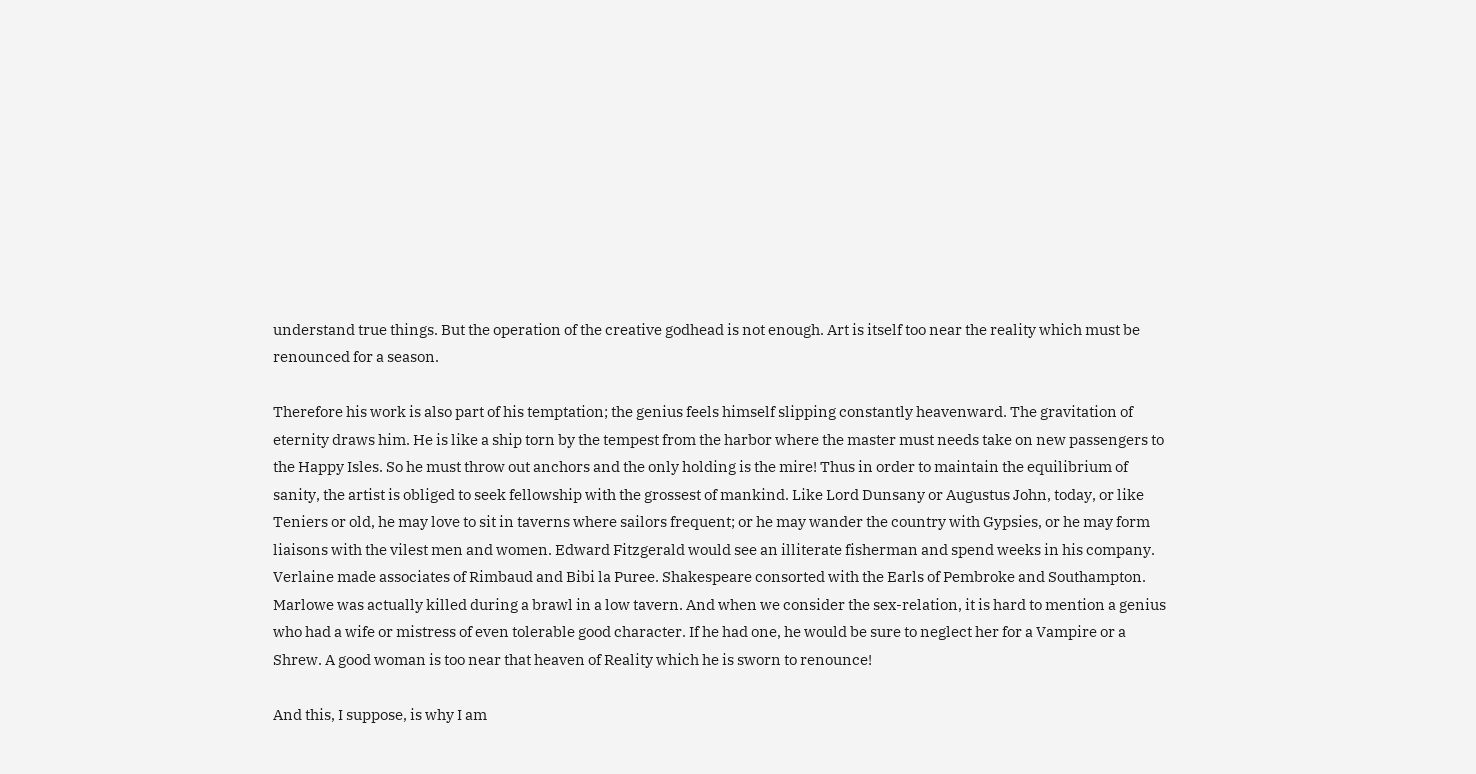understand true things. But the operation of the creative godhead is not enough. Art is itself too near the reality which must be renounced for a season.

Therefore his work is also part of his temptation; the genius feels himself slipping constantly heavenward. The gravitation of eternity draws him. He is like a ship torn by the tempest from the harbor where the master must needs take on new passengers to the Happy Isles. So he must throw out anchors and the only holding is the mire! Thus in order to maintain the equilibrium of sanity, the artist is obliged to seek fellowship with the grossest of mankind. Like Lord Dunsany or Augustus John, today, or like Teniers or old, he may love to sit in taverns where sailors frequent; or he may wander the country with Gypsies, or he may form liaisons with the vilest men and women. Edward Fitzgerald would see an illiterate fisherman and spend weeks in his company. Verlaine made associates of Rimbaud and Bibi la Puree. Shakespeare consorted with the Earls of Pembroke and Southampton. Marlowe was actually killed during a brawl in a low tavern. And when we consider the sex-relation, it is hard to mention a genius who had a wife or mistress of even tolerable good character. If he had one, he would be sure to neglect her for a Vampire or a Shrew. A good woman is too near that heaven of Reality which he is sworn to renounce!

And this, I suppose, is why I am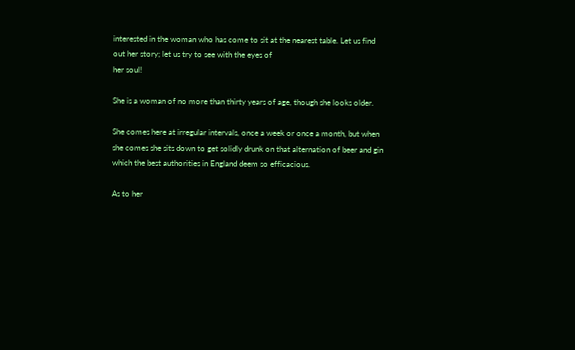interested in the woman who has come to sit at the nearest table. Let us find out her story; let us try to see with the eyes of
her soul!

She is a woman of no more than thirty years of age, though she looks older.

She comes here at irregular intervals, once a week or once a month, but when she comes she sits down to get solidly drunk on that alternation of beer and gin which the best authorities in England deem so efficacious.

As to her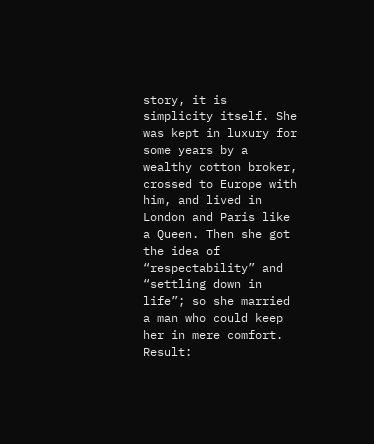story, it is simplicity itself. She was kept in luxury for some years by a wealthy cotton broker, crossed to Europe with him, and lived in London and Paris like a Queen. Then she got the idea of “respectability” and “settling down in life”; so she married a man who could keep her in mere comfort. Result: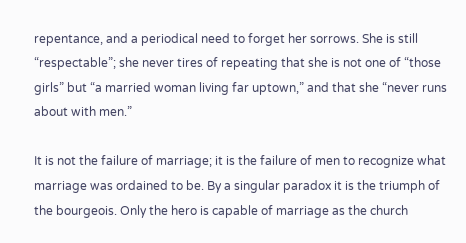repentance, and a periodical need to forget her sorrows. She is still “respectable”; she never tires of repeating that she is not one of “those girls” but “a married woman living far uptown,” and that she “never runs about with men.”

It is not the failure of marriage; it is the failure of men to recognize what marriage was ordained to be. By a singular paradox it is the triumph of the bourgeois. Only the hero is capable of marriage as the church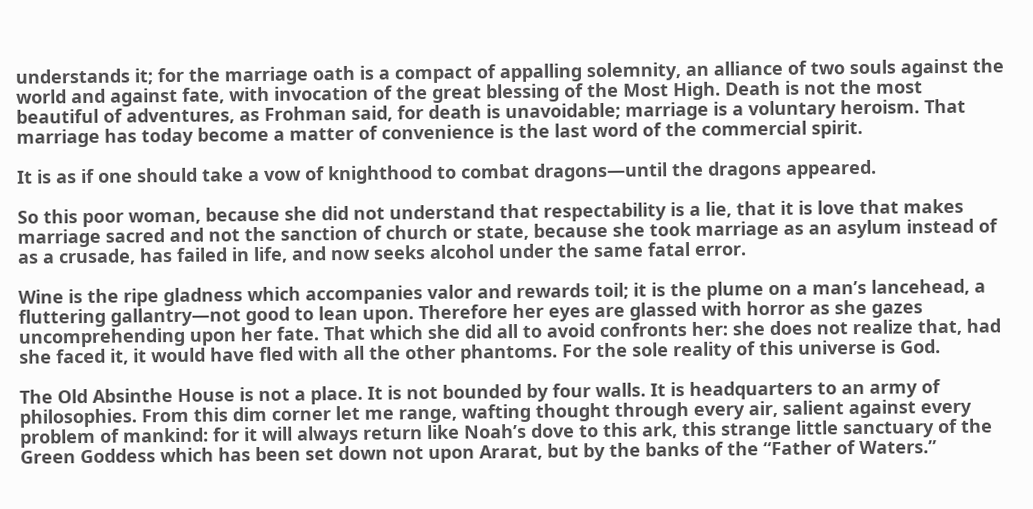understands it; for the marriage oath is a compact of appalling solemnity, an alliance of two souls against the world and against fate, with invocation of the great blessing of the Most High. Death is not the most beautiful of adventures, as Frohman said, for death is unavoidable; marriage is a voluntary heroism. That marriage has today become a matter of convenience is the last word of the commercial spirit.

It is as if one should take a vow of knighthood to combat dragons—until the dragons appeared.

So this poor woman, because she did not understand that respectability is a lie, that it is love that makes marriage sacred and not the sanction of church or state, because she took marriage as an asylum instead of as a crusade, has failed in life, and now seeks alcohol under the same fatal error.

Wine is the ripe gladness which accompanies valor and rewards toil; it is the plume on a man’s lancehead, a fluttering gallantry—not good to lean upon. Therefore her eyes are glassed with horror as she gazes uncomprehending upon her fate. That which she did all to avoid confronts her: she does not realize that, had she faced it, it would have fled with all the other phantoms. For the sole reality of this universe is God.

The Old Absinthe House is not a place. It is not bounded by four walls. It is headquarters to an army of philosophies. From this dim corner let me range, wafting thought through every air, salient against every problem of mankind: for it will always return like Noah’s dove to this ark, this strange little sanctuary of the Green Goddess which has been set down not upon Ararat, but by the banks of the “Father of Waters.”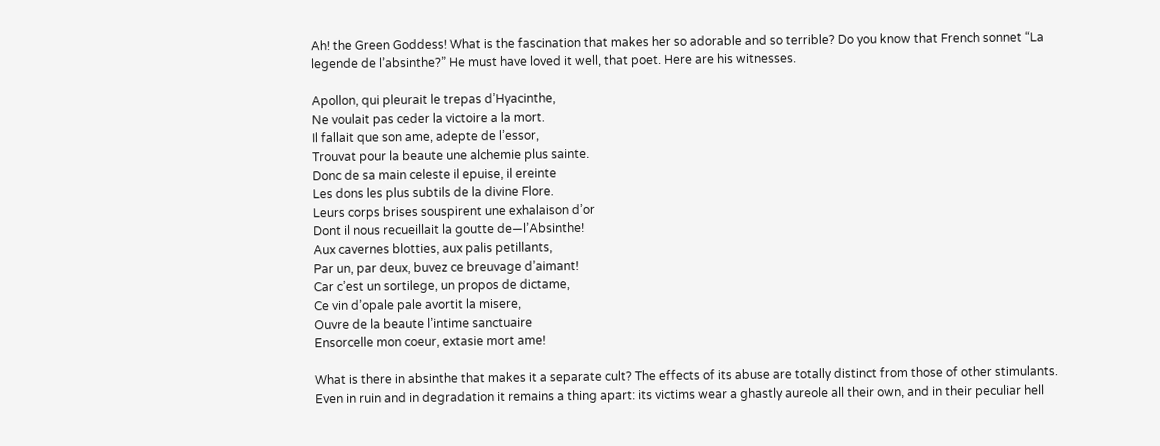Ah! the Green Goddess! What is the fascination that makes her so adorable and so terrible? Do you know that French sonnet “La legende de l’absinthe?” He must have loved it well, that poet. Here are his witnesses.

Apollon, qui pleurait le trepas d’Hyacinthe,
Ne voulait pas ceder la victoire a la mort.
Il fallait que son ame, adepte de l’essor,
Trouvat pour la beaute une alchemie plus sainte.
Donc de sa main celeste il epuise, il ereinte
Les dons les plus subtils de la divine Flore.
Leurs corps brises souspirent une exhalaison d’or
Dont il nous recueillait la goutte de—l’Absinthe!
Aux cavernes blotties, aux palis petillants,
Par un, par deux, buvez ce breuvage d’aimant!
Car c’est un sortilege, un propos de dictame,
Ce vin d’opale pale avortit la misere,
Ouvre de la beaute l’intime sanctuaire
Ensorcelle mon coeur, extasie mort ame!

What is there in absinthe that makes it a separate cult? The effects of its abuse are totally distinct from those of other stimulants. Even in ruin and in degradation it remains a thing apart: its victims wear a ghastly aureole all their own, and in their peculiar hell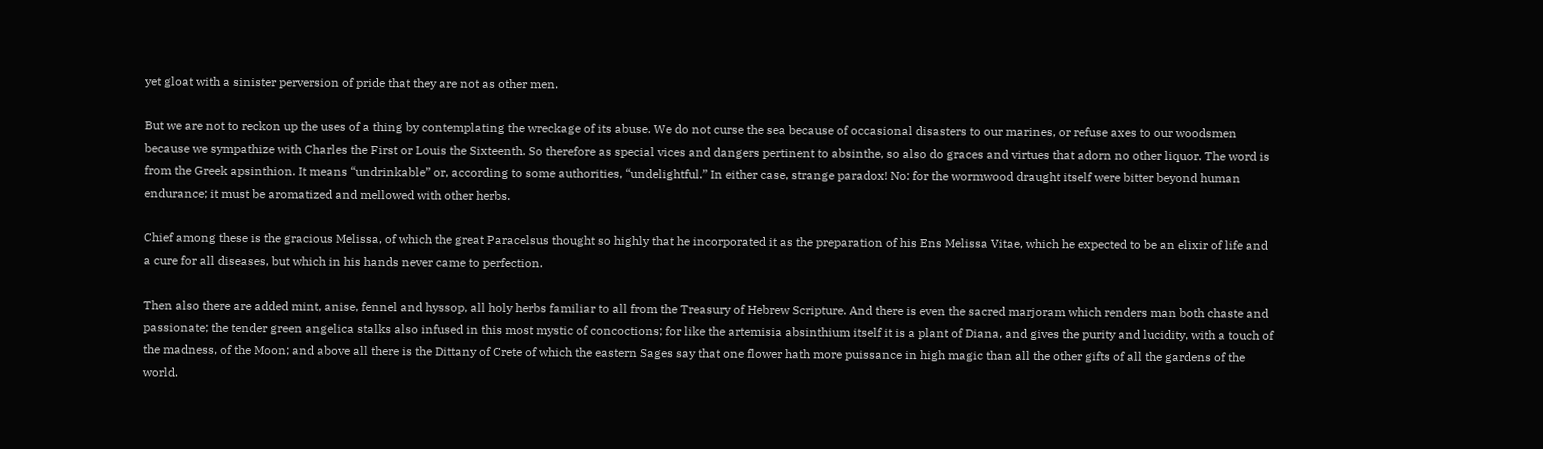yet gloat with a sinister perversion of pride that they are not as other men.

But we are not to reckon up the uses of a thing by contemplating the wreckage of its abuse. We do not curse the sea because of occasional disasters to our marines, or refuse axes to our woodsmen because we sympathize with Charles the First or Louis the Sixteenth. So therefore as special vices and dangers pertinent to absinthe, so also do graces and virtues that adorn no other liquor. The word is from the Greek apsinthion. It means “undrinkable” or, according to some authorities, “undelightful.” In either case, strange paradox! No: for the wormwood draught itself were bitter beyond human endurance; it must be aromatized and mellowed with other herbs.

Chief among these is the gracious Melissa, of which the great Paracelsus thought so highly that he incorporated it as the preparation of his Ens Melissa Vitae, which he expected to be an elixir of life and a cure for all diseases, but which in his hands never came to perfection.

Then also there are added mint, anise, fennel and hyssop, all holy herbs familiar to all from the Treasury of Hebrew Scripture. And there is even the sacred marjoram which renders man both chaste and passionate; the tender green angelica stalks also infused in this most mystic of concoctions; for like the artemisia absinthium itself it is a plant of Diana, and gives the purity and lucidity, with a touch of the madness, of the Moon; and above all there is the Dittany of Crete of which the eastern Sages say that one flower hath more puissance in high magic than all the other gifts of all the gardens of the world.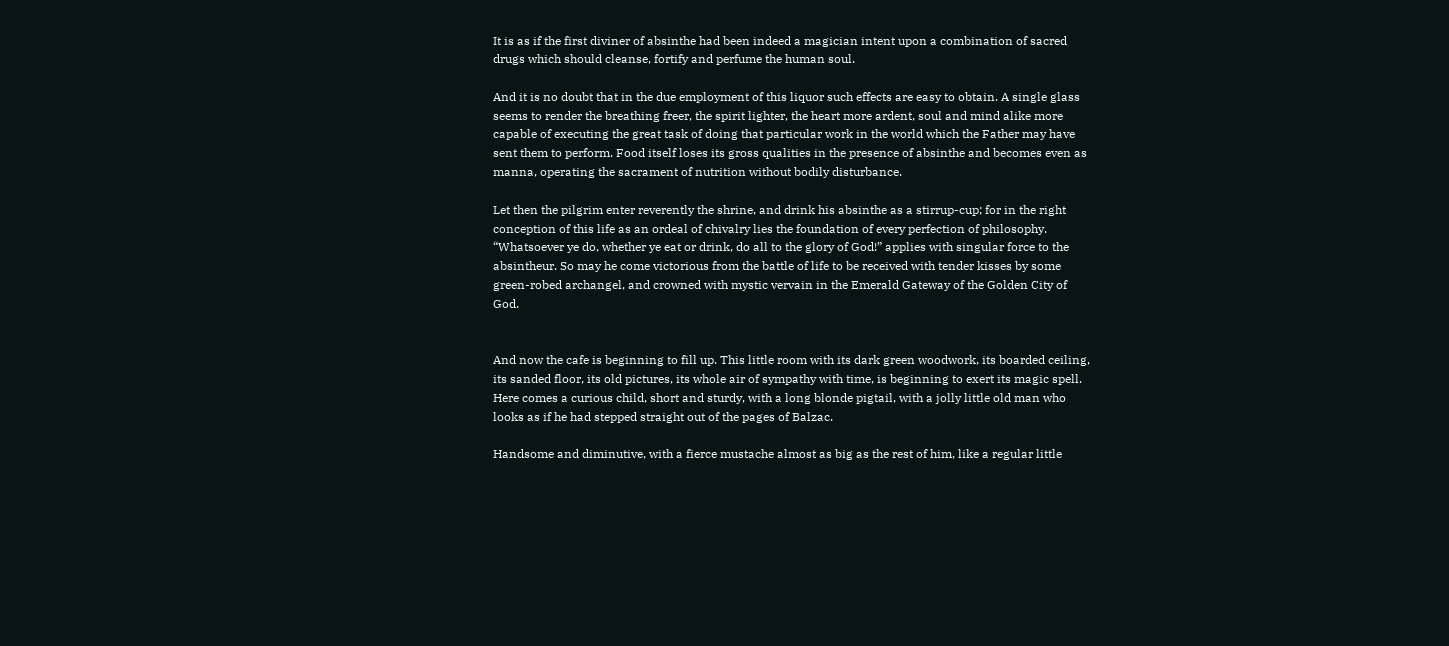It is as if the first diviner of absinthe had been indeed a magician intent upon a combination of sacred drugs which should cleanse, fortify and perfume the human soul.

And it is no doubt that in the due employment of this liquor such effects are easy to obtain. A single glass seems to render the breathing freer, the spirit lighter, the heart more ardent, soul and mind alike more capable of executing the great task of doing that particular work in the world which the Father may have sent them to perform. Food itself loses its gross qualities in the presence of absinthe and becomes even as manna, operating the sacrament of nutrition without bodily disturbance.

Let then the pilgrim enter reverently the shrine, and drink his absinthe as a stirrup-cup; for in the right conception of this life as an ordeal of chivalry lies the foundation of every perfection of philosophy. “Whatsoever ye do, whether ye eat or drink, do all to the glory of God!” applies with singular force to the absintheur. So may he come victorious from the battle of life to be received with tender kisses by some green-robed archangel, and crowned with mystic vervain in the Emerald Gateway of the Golden City of God.


And now the cafe is beginning to fill up. This little room with its dark green woodwork, its boarded ceiling, its sanded floor, its old pictures, its whole air of sympathy with time, is beginning to exert its magic spell. Here comes a curious child, short and sturdy, with a long blonde pigtail, with a jolly little old man who looks as if he had stepped straight out of the pages of Balzac.

Handsome and diminutive, with a fierce mustache almost as big as the rest of him, like a regular little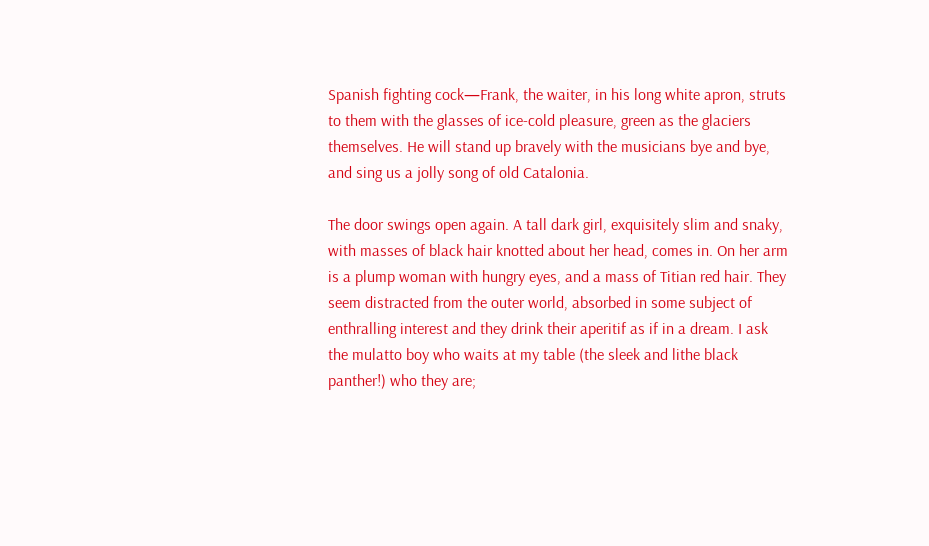Spanish fighting cock—Frank, the waiter, in his long white apron, struts to them with the glasses of ice-cold pleasure, green as the glaciers themselves. He will stand up bravely with the musicians bye and bye, and sing us a jolly song of old Catalonia.

The door swings open again. A tall dark girl, exquisitely slim and snaky, with masses of black hair knotted about her head, comes in. On her arm is a plump woman with hungry eyes, and a mass of Titian red hair. They seem distracted from the outer world, absorbed in some subject of enthralling interest and they drink their aperitif as if in a dream. I ask the mulatto boy who waits at my table (the sleek and lithe black panther!) who they are;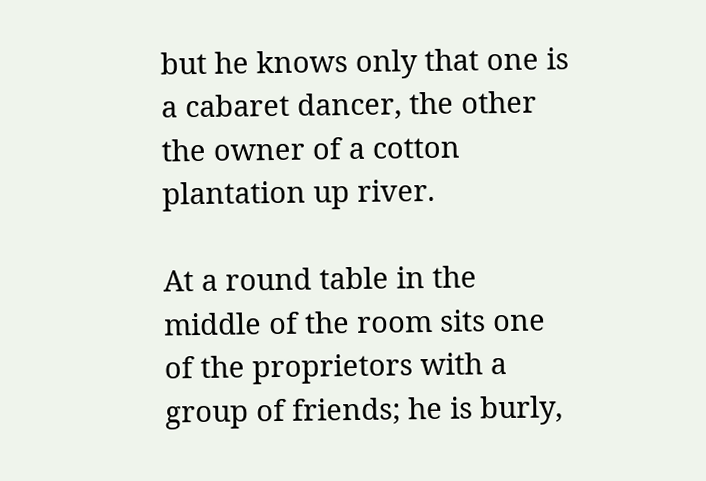but he knows only that one is a cabaret dancer, the other the owner of a cotton plantation up river.

At a round table in the middle of the room sits one of the proprietors with a group of friends; he is burly,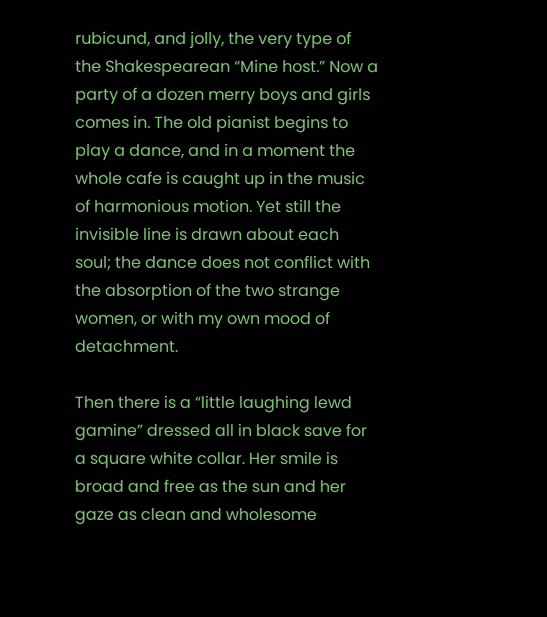rubicund, and jolly, the very type of the Shakespearean “Mine host.” Now a party of a dozen merry boys and girls comes in. The old pianist begins to play a dance, and in a moment the whole cafe is caught up in the music of harmonious motion. Yet still the invisible line is drawn about each soul; the dance does not conflict with the absorption of the two strange women, or with my own mood of detachment.

Then there is a “little laughing lewd gamine” dressed all in black save for a square white collar. Her smile is broad and free as the sun and her gaze as clean and wholesome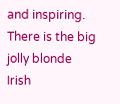and inspiring. There is the big jolly blonde Irish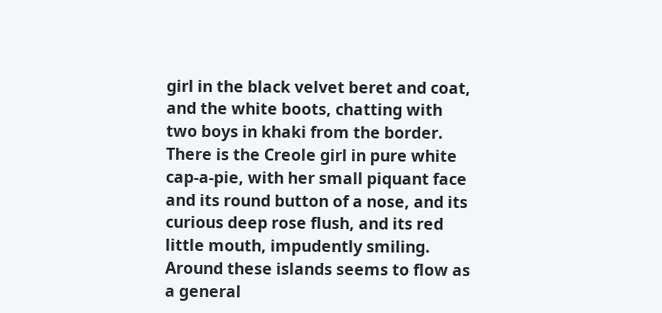girl in the black velvet beret and coat, and the white boots, chatting with two boys in khaki from the border. There is the Creole girl in pure white cap-a-pie, with her small piquant face and its round button of a nose, and its curious deep rose flush, and its red little mouth, impudently smiling. Around these islands seems to flow as a general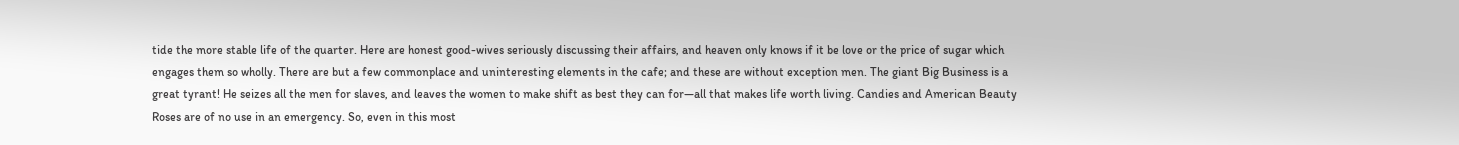tide the more stable life of the quarter. Here are honest good-wives seriously discussing their affairs, and heaven only knows if it be love or the price of sugar which engages them so wholly. There are but a few commonplace and uninteresting elements in the cafe; and these are without exception men. The giant Big Business is a great tyrant! He seizes all the men for slaves, and leaves the women to make shift as best they can for—all that makes life worth living. Candies and American Beauty Roses are of no use in an emergency. So, even in this most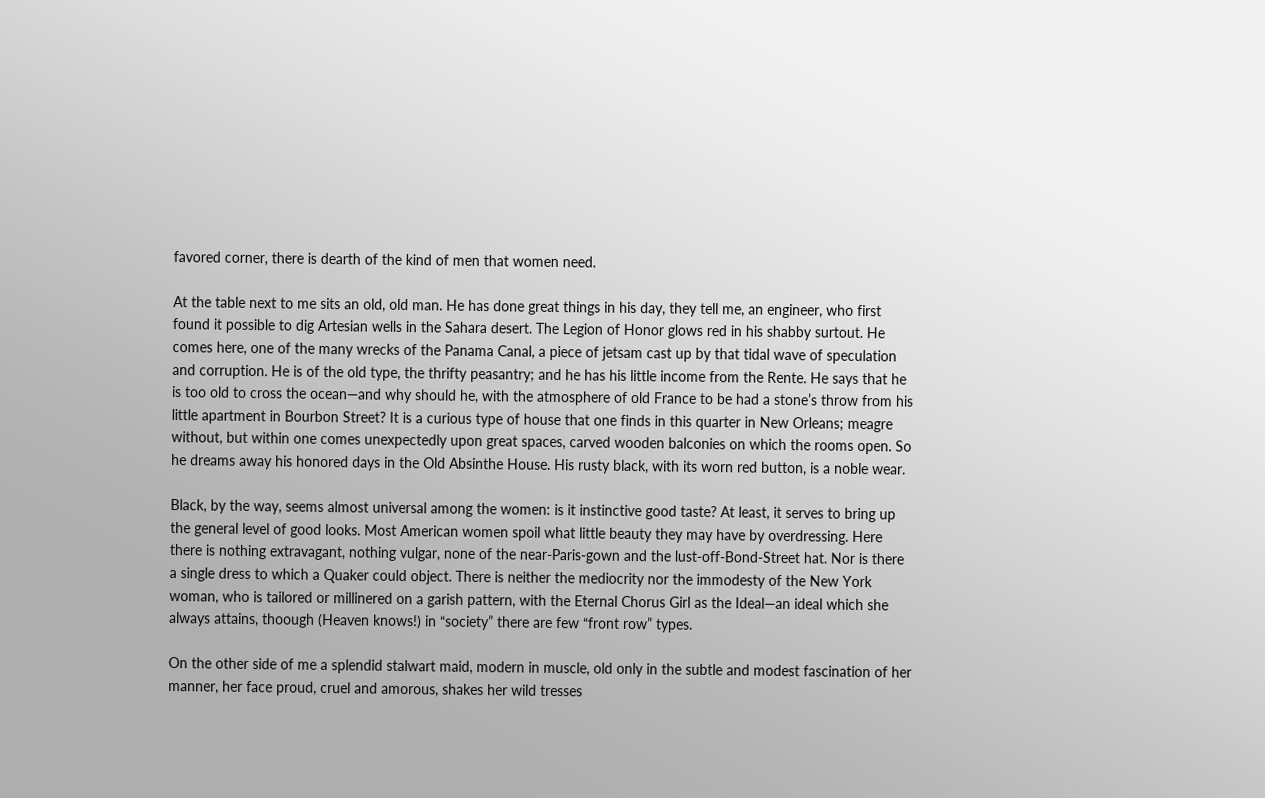favored corner, there is dearth of the kind of men that women need.

At the table next to me sits an old, old man. He has done great things in his day, they tell me, an engineer, who first found it possible to dig Artesian wells in the Sahara desert. The Legion of Honor glows red in his shabby surtout. He comes here, one of the many wrecks of the Panama Canal, a piece of jetsam cast up by that tidal wave of speculation and corruption. He is of the old type, the thrifty peasantry; and he has his little income from the Rente. He says that he is too old to cross the ocean—and why should he, with the atmosphere of old France to be had a stone’s throw from his little apartment in Bourbon Street? It is a curious type of house that one finds in this quarter in New Orleans; meagre without, but within one comes unexpectedly upon great spaces, carved wooden balconies on which the rooms open. So he dreams away his honored days in the Old Absinthe House. His rusty black, with its worn red button, is a noble wear.

Black, by the way, seems almost universal among the women: is it instinctive good taste? At least, it serves to bring up the general level of good looks. Most American women spoil what little beauty they may have by overdressing. Here there is nothing extravagant, nothing vulgar, none of the near-Paris-gown and the lust-off-Bond-Street hat. Nor is there a single dress to which a Quaker could object. There is neither the mediocrity nor the immodesty of the New York woman, who is tailored or millinered on a garish pattern, with the Eternal Chorus Girl as the Ideal—an ideal which she always attains, thoough (Heaven knows!) in “society” there are few “front row” types.

On the other side of me a splendid stalwart maid, modern in muscle, old only in the subtle and modest fascination of her manner, her face proud, cruel and amorous, shakes her wild tresses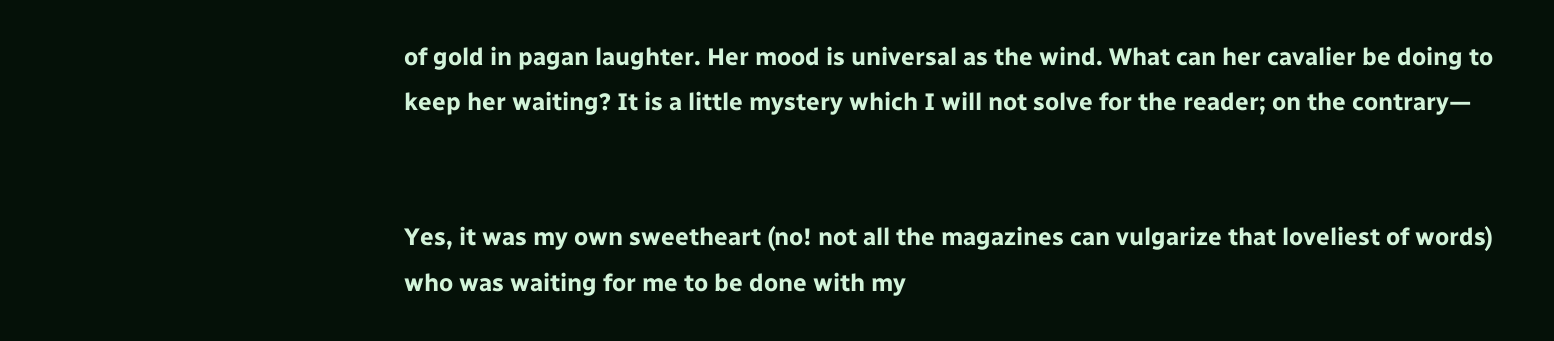of gold in pagan laughter. Her mood is universal as the wind. What can her cavalier be doing to keep her waiting? It is a little mystery which I will not solve for the reader; on the contrary—


Yes, it was my own sweetheart (no! not all the magazines can vulgarize that loveliest of words) who was waiting for me to be done with my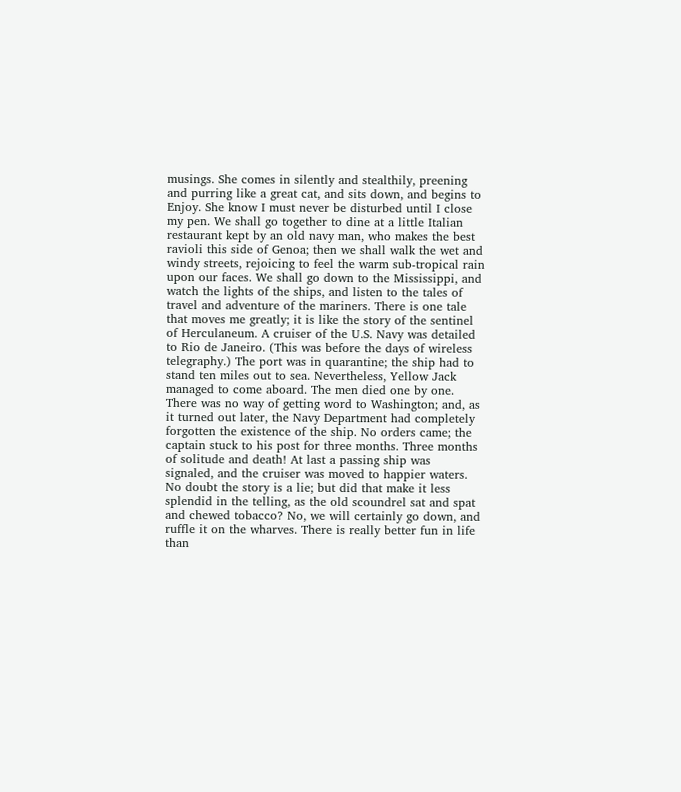musings. She comes in silently and stealthily, preening and purring like a great cat, and sits down, and begins to Enjoy. She know I must never be disturbed until I close my pen. We shall go together to dine at a little Italian restaurant kept by an old navy man, who makes the best ravioli this side of Genoa; then we shall walk the wet and windy streets, rejoicing to feel the warm sub-tropical rain upon our faces. We shall go down to the Mississippi, and watch the lights of the ships, and listen to the tales of travel and adventure of the mariners. There is one tale that moves me greatly; it is like the story of the sentinel of Herculaneum. A cruiser of the U.S. Navy was detailed to Rio de Janeiro. (This was before the days of wireless telegraphy.) The port was in quarantine; the ship had to stand ten miles out to sea. Nevertheless, Yellow Jack managed to come aboard. The men died one by one. There was no way of getting word to Washington; and, as it turned out later, the Navy Department had completely forgotten the existence of the ship. No orders came; the captain stuck to his post for three months. Three months of solitude and death! At last a passing ship was
signaled, and the cruiser was moved to happier waters. No doubt the story is a lie; but did that make it less splendid in the telling, as the old scoundrel sat and spat and chewed tobacco? No, we will certainly go down, and ruffle it on the wharves. There is really better fun in life than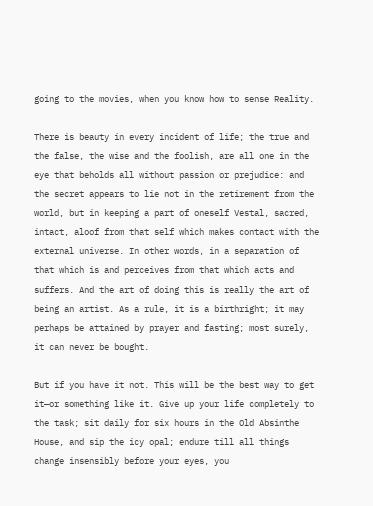going to the movies, when you know how to sense Reality.

There is beauty in every incident of life; the true and the false, the wise and the foolish, are all one in the eye that beholds all without passion or prejudice: and the secret appears to lie not in the retirement from the world, but in keeping a part of oneself Vestal, sacred, intact, aloof from that self which makes contact with the external universe. In other words, in a separation of that which is and perceives from that which acts and suffers. And the art of doing this is really the art of being an artist. As a rule, it is a birthright; it may perhaps be attained by prayer and fasting; most surely, it can never be bought.

But if you have it not. This will be the best way to get it—or something like it. Give up your life completely to the task; sit daily for six hours in the Old Absinthe House, and sip the icy opal; endure till all things change insensibly before your eyes, you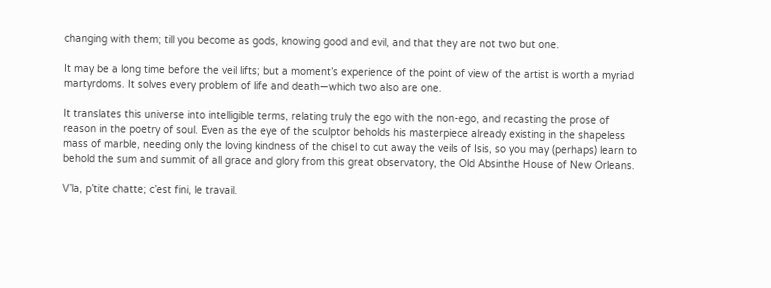changing with them; till you become as gods, knowing good and evil, and that they are not two but one.

It may be a long time before the veil lifts; but a moment’s experience of the point of view of the artist is worth a myriad martyrdoms. It solves every problem of life and death—which two also are one.

It translates this universe into intelligible terms, relating truly the ego with the non-ego, and recasting the prose of reason in the poetry of soul. Even as the eye of the sculptor beholds his masterpiece already existing in the shapeless mass of marble, needing only the loving kindness of the chisel to cut away the veils of Isis, so you may (perhaps) learn to behold the sum and summit of all grace and glory from this great observatory, the Old Absinthe House of New Orleans.

V’la, p’tite chatte; c’est fini, le travail.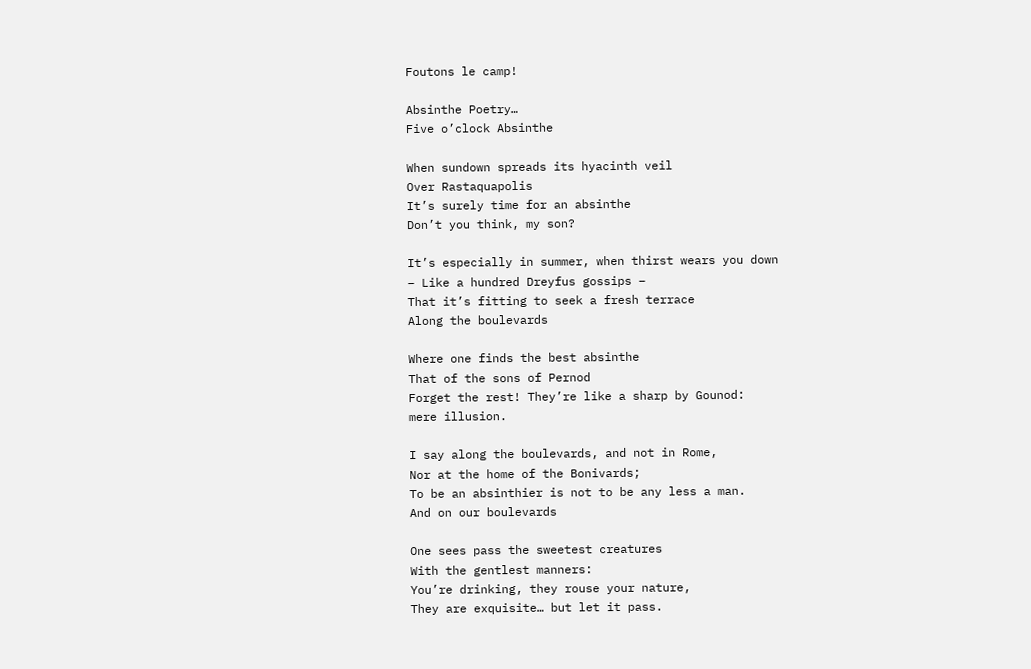Foutons le camp!

Absinthe Poetry…
Five o’clock Absinthe

When sundown spreads its hyacinth veil
Over Rastaquapolis
It’s surely time for an absinthe
Don’t you think, my son?

It’s especially in summer, when thirst wears you down
– Like a hundred Dreyfus gossips –
That it’s fitting to seek a fresh terrace
Along the boulevards

Where one finds the best absinthe
That of the sons of Pernod
Forget the rest! They’re like a sharp by Gounod:
mere illusion.

I say along the boulevards, and not in Rome,
Nor at the home of the Bonivards;
To be an absinthier is not to be any less a man.
And on our boulevards

One sees pass the sweetest creatures
With the gentlest manners:
You’re drinking, they rouse your nature,
They are exquisite… but let it pass.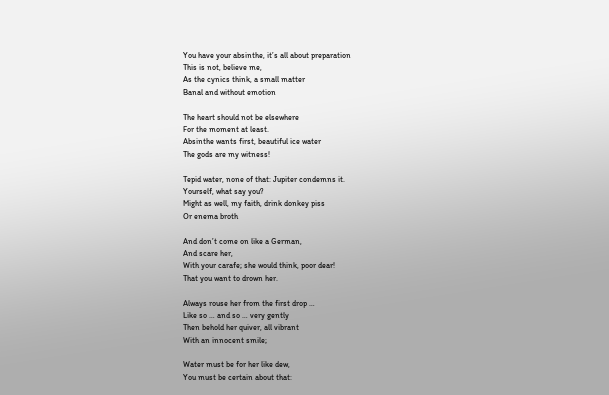You have your absinthe, it’s all about preparation
This is not, believe me,
As the cynics think, a small matter
Banal and without emotion

The heart should not be elsewhere
For the moment at least.
Absinthe wants first, beautiful ice water
The gods are my witness!

Tepid water, none of that: Jupiter condemns it.
Yourself, what say you?
Might as well, my faith, drink donkey piss
Or enema broth

And don’t come on like a German,
And scare her,
With your carafe; she would think, poor dear!
That you want to drown her.

Always rouse her from the first drop …
Like so … and so … very gently
Then behold her quiver, all vibrant
With an innocent smile;

Water must be for her like dew,
You must be certain about that: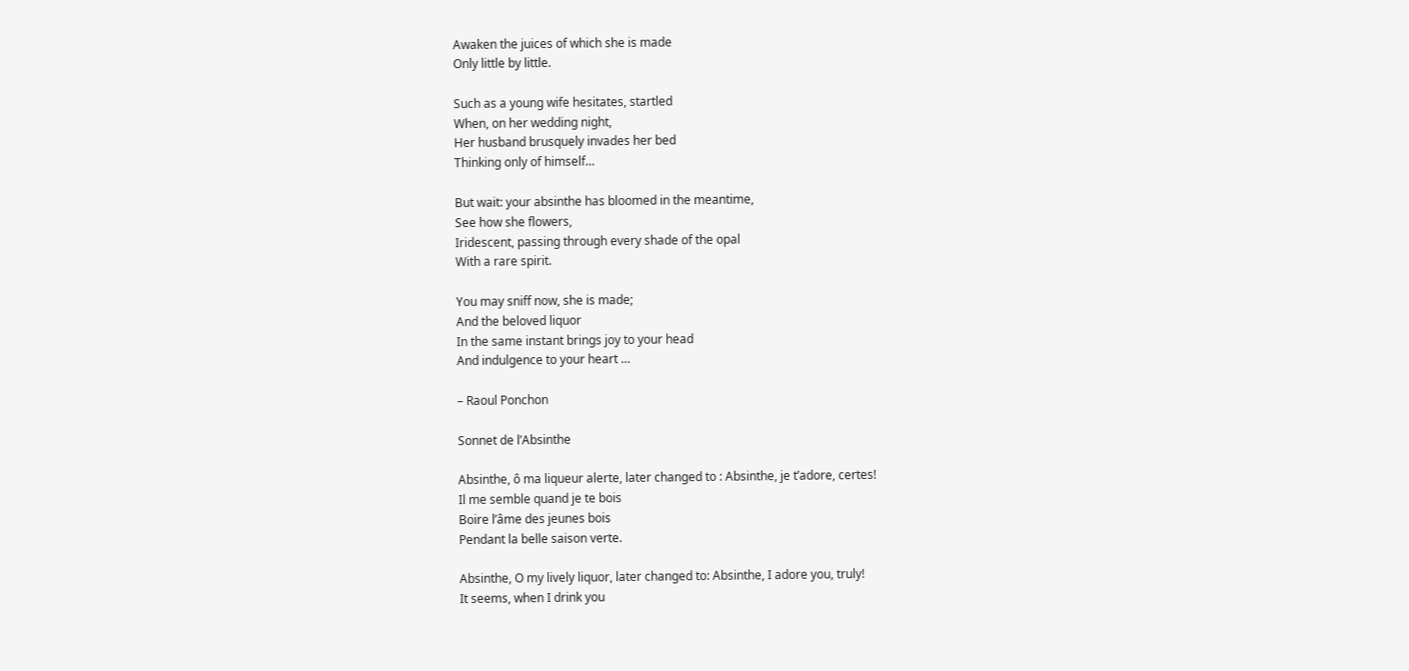Awaken the juices of which she is made
Only little by little.

Such as a young wife hesitates, startled
When, on her wedding night,
Her husband brusquely invades her bed
Thinking only of himself…

But wait: your absinthe has bloomed in the meantime,
See how she flowers,
Iridescent, passing through every shade of the opal
With a rare spirit.

You may sniff now, she is made;
And the beloved liquor
In the same instant brings joy to your head
And indulgence to your heart …

– Raoul Ponchon

Sonnet de l’Absinthe

Absinthe, ô ma liqueur alerte, later changed to : Absinthe, je t’adore, certes!
Il me semble quand je te bois
Boire l’âme des jeunes bois
Pendant la belle saison verte.

Absinthe, O my lively liquor, later changed to: Absinthe, I adore you, truly!
It seems, when I drink you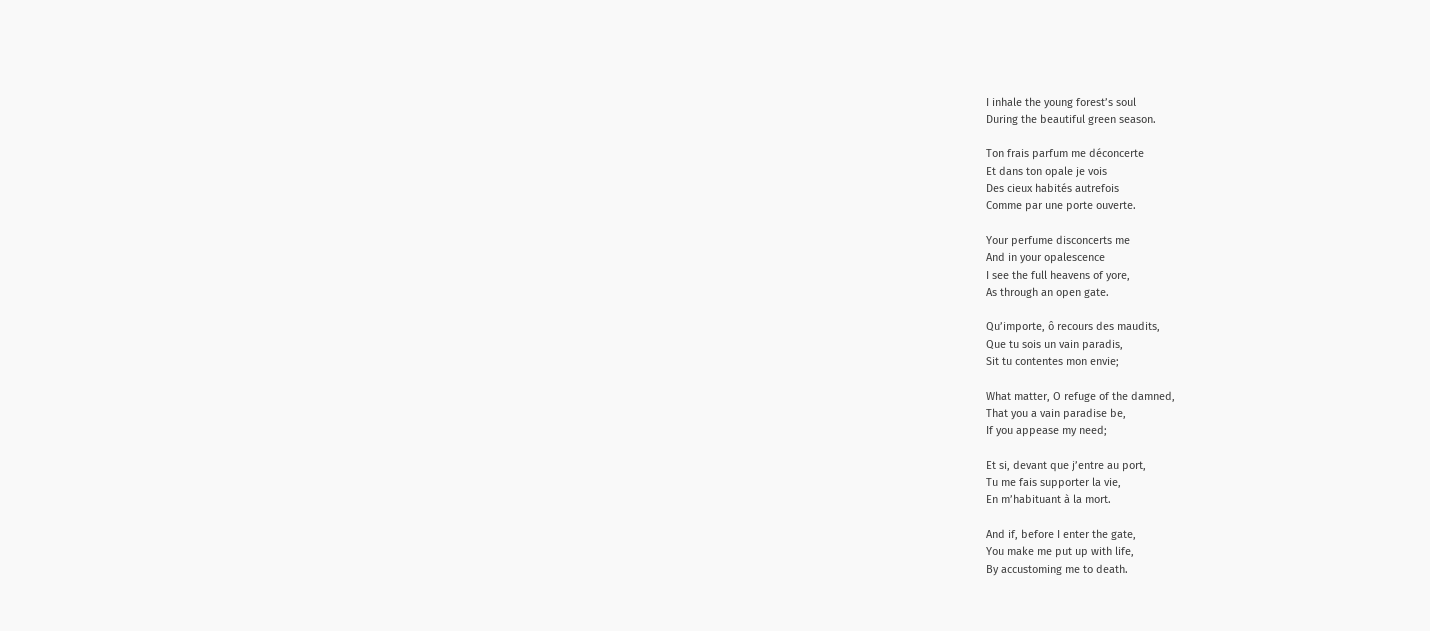I inhale the young forest’s soul
During the beautiful green season.

Ton frais parfum me déconcerte
Et dans ton opale je vois
Des cieux habités autrefois
Comme par une porte ouverte.

Your perfume disconcerts me
And in your opalescence
I see the full heavens of yore,
As through an open gate.

Qu’importe, ô recours des maudits,
Que tu sois un vain paradis,
Sit tu contentes mon envie;

What matter, O refuge of the damned,
That you a vain paradise be,
If you appease my need;

Et si, devant que j’entre au port,
Tu me fais supporter la vie,
En m’habituant à la mort.

And if, before I enter the gate,
You make me put up with life,
By accustoming me to death.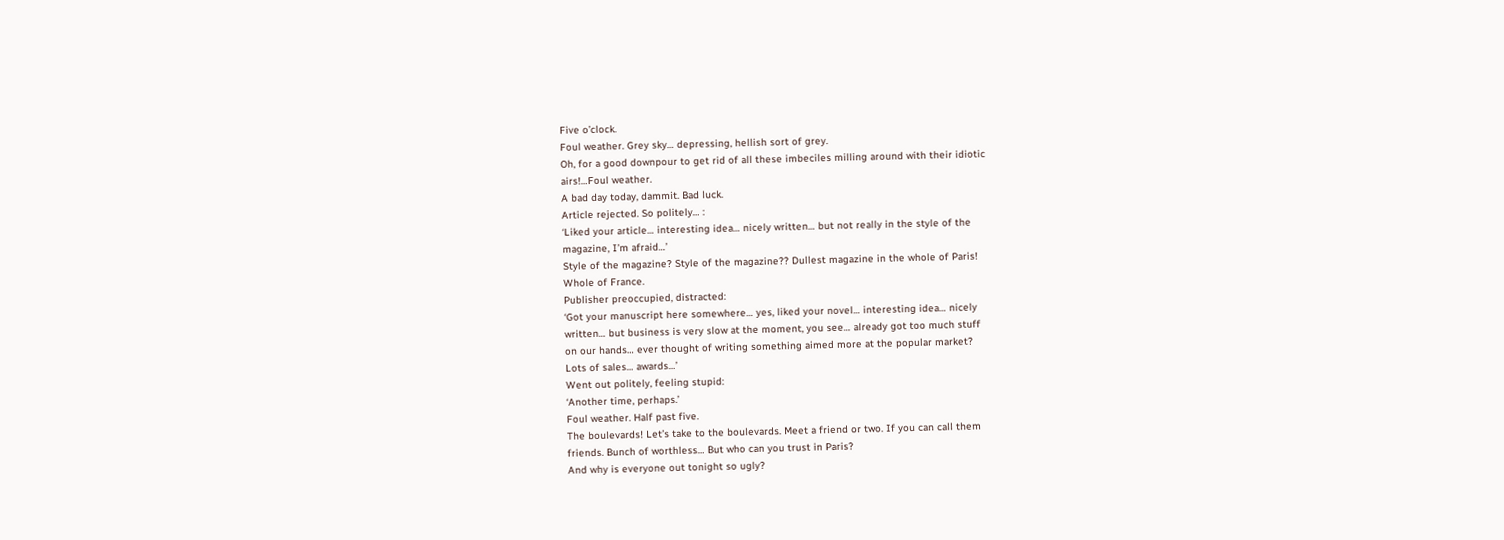Five o’clock.
Foul weather. Grey sky… depressing, hellish sort of grey.
Oh, for a good downpour to get rid of all these imbeciles milling around with their idiotic
airs!…Foul weather.
A bad day today, dammit. Bad luck.
Article rejected. So politely… :
‘Liked your article… interesting idea… nicely written… but not really in the style of the
magazine, I’m afraid…’
Style of the magazine? Style of the magazine?? Dullest magazine in the whole of Paris!
Whole of France.
Publisher preoccupied, distracted:
‘Got your manuscript here somewhere… yes, liked your novel… interesting idea… nicely
written… but business is very slow at the moment, you see… already got too much stuff
on our hands… ever thought of writing something aimed more at the popular market?
Lots of sales… awards…’
Went out politely, feeling stupid:
‘Another time, perhaps.’
Foul weather. Half past five.
The boulevards! Let’s take to the boulevards. Meet a friend or two. If you can call them
friends. Bunch of worthless… But who can you trust in Paris?
And why is everyone out tonight so ugly?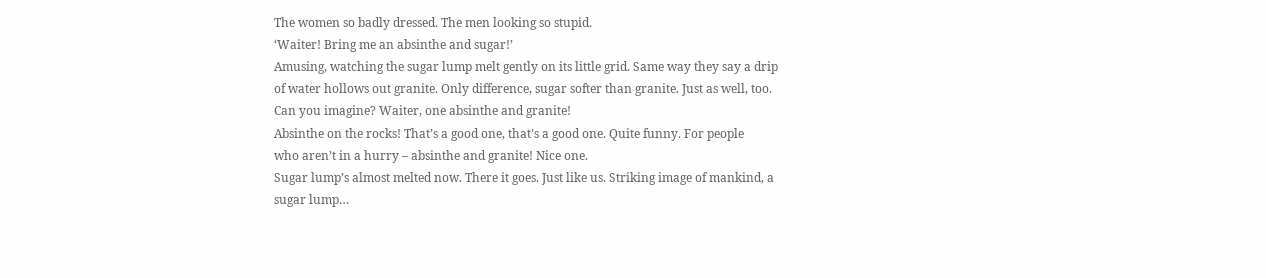The women so badly dressed. The men looking so stupid.
‘Waiter! Bring me an absinthe and sugar!’
Amusing, watching the sugar lump melt gently on its little grid. Same way they say a drip
of water hollows out granite. Only difference, sugar softer than granite. Just as well, too.
Can you imagine? Waiter, one absinthe and granite!
Absinthe on the rocks! That’s a good one, that’s a good one. Quite funny. For people
who aren’t in a hurry – absinthe and granite! Nice one.
Sugar lump’s almost melted now. There it goes. Just like us. Striking image of mankind, a
sugar lump…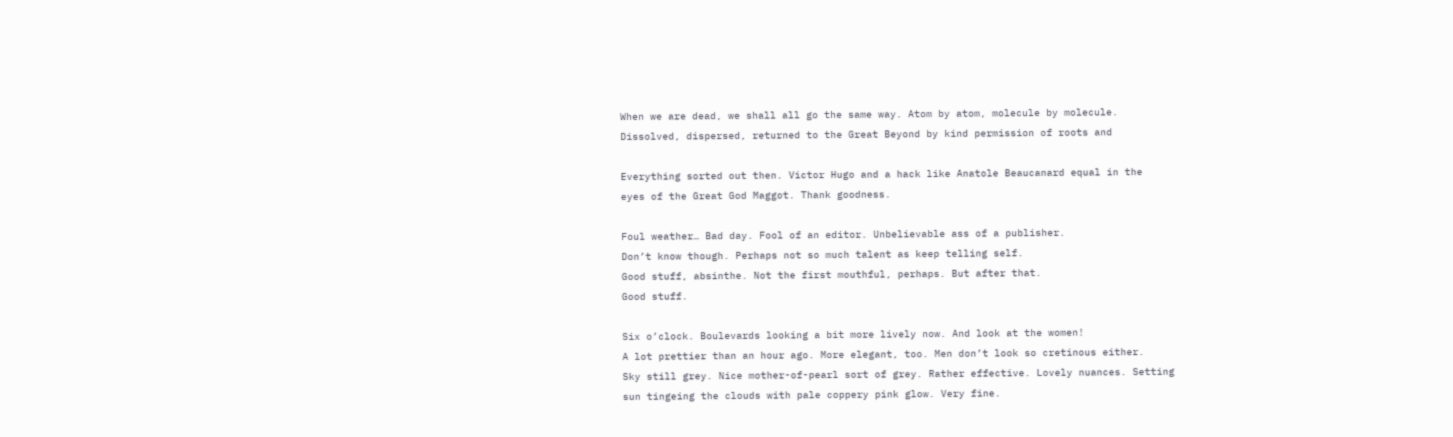When we are dead, we shall all go the same way. Atom by atom, molecule by molecule.
Dissolved, dispersed, returned to the Great Beyond by kind permission of roots and

Everything sorted out then. Victor Hugo and a hack like Anatole Beaucanard equal in the
eyes of the Great God Maggot. Thank goodness.

Foul weather… Bad day. Fool of an editor. Unbelievable ass of a publisher.
Don’t know though. Perhaps not so much talent as keep telling self.
Good stuff, absinthe. Not the first mouthful, perhaps. But after that.
Good stuff.

Six o’clock. Boulevards looking a bit more lively now. And look at the women!
A lot prettier than an hour ago. More elegant, too. Men don’t look so cretinous either.
Sky still grey. Nice mother-of-pearl sort of grey. Rather effective. Lovely nuances. Setting
sun tingeing the clouds with pale coppery pink glow. Very fine.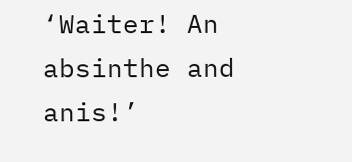‘Waiter! An absinthe and anis!’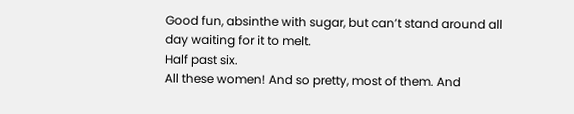Good fun, absinthe with sugar, but can’t stand around all day waiting for it to melt.
Half past six.
All these women! And so pretty, most of them. And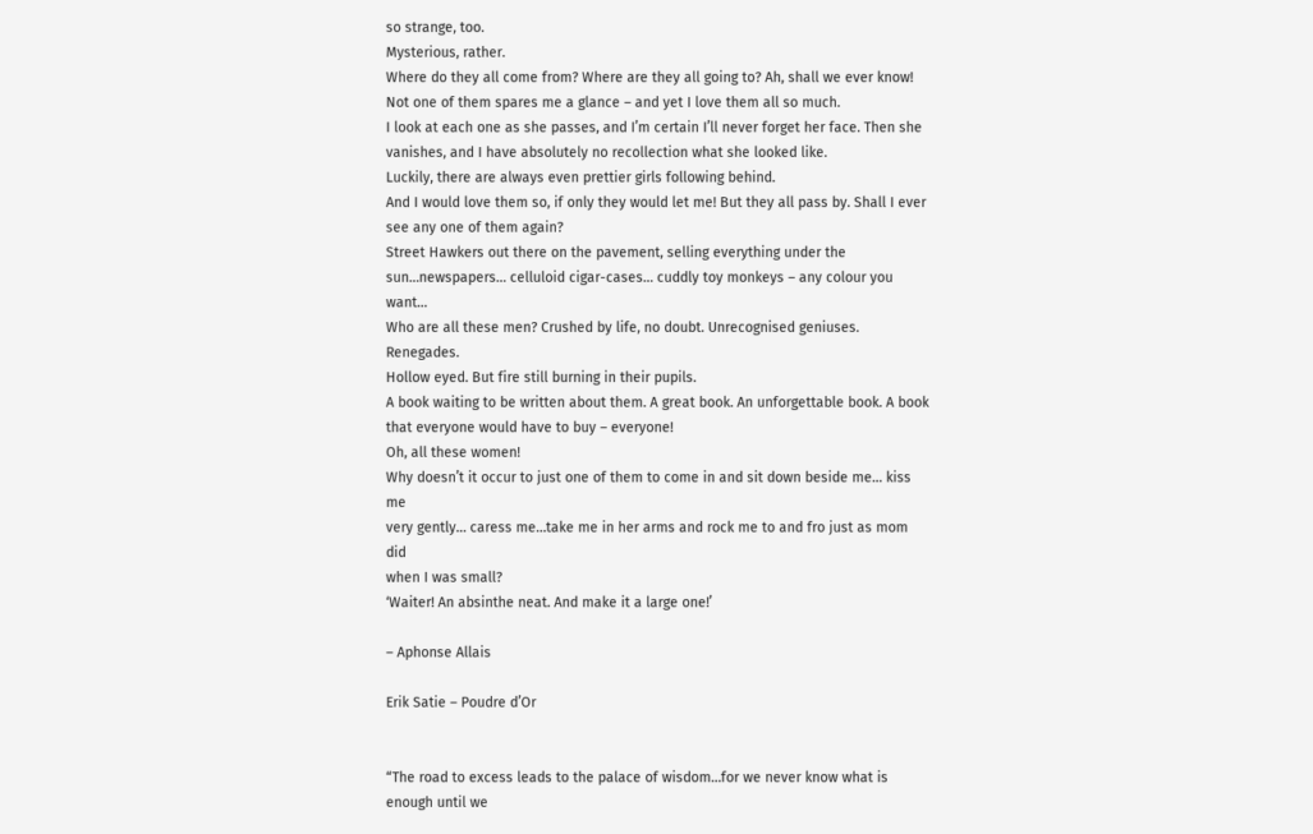so strange, too.
Mysterious, rather.
Where do they all come from? Where are they all going to? Ah, shall we ever know!
Not one of them spares me a glance – and yet I love them all so much.
I look at each one as she passes, and I’m certain I’ll never forget her face. Then she
vanishes, and I have absolutely no recollection what she looked like.
Luckily, there are always even prettier girls following behind.
And I would love them so, if only they would let me! But they all pass by. Shall I ever
see any one of them again?
Street Hawkers out there on the pavement, selling everything under the
sun…newspapers… celluloid cigar-cases… cuddly toy monkeys – any colour you want…
Who are all these men? Crushed by life, no doubt. Unrecognised geniuses. Renegades.
Hollow eyed. But fire still burning in their pupils.
A book waiting to be written about them. A great book. An unforgettable book. A book
that everyone would have to buy – everyone!
Oh, all these women!
Why doesn’t it occur to just one of them to come in and sit down beside me… kiss me
very gently… caress me…take me in her arms and rock me to and fro just as mom did
when I was small?
‘Waiter! An absinthe neat. And make it a large one!’

– Aphonse Allais

Erik Satie – Poudre d’Or


“The road to excess leads to the palace of wisdom…for we never know what is enough until we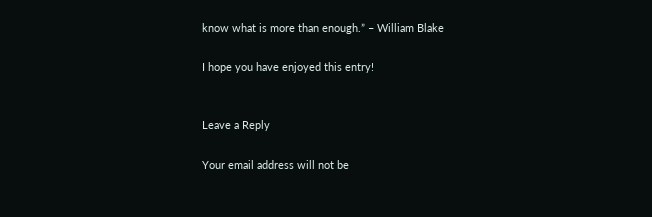know what is more than enough.” – William Blake

I hope you have enjoyed this entry!


Leave a Reply

Your email address will not be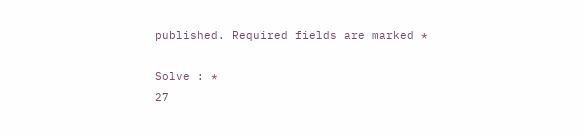published. Required fields are marked *

Solve : *
27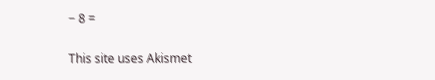− 8 =

This site uses Akismet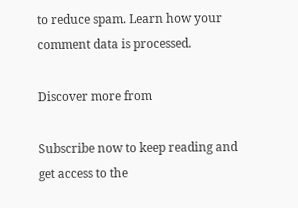to reduce spam. Learn how your comment data is processed.

Discover more from

Subscribe now to keep reading and get access to the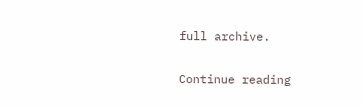full archive.

Continue reading